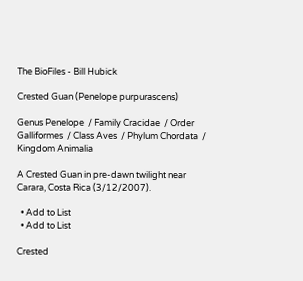The BioFiles - Bill Hubick

Crested Guan (Penelope purpurascens)

Genus Penelope  / Family Cracidae  / Order Galliformes  / Class Aves  / Phylum Chordata  / Kingdom Animalia

A Crested Guan in pre-dawn twilight near Carara, Costa Rica (3/12/2007).

  • Add to List
  • Add to List

Crested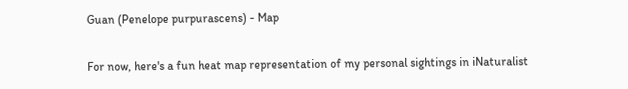Guan (Penelope purpurascens) - Map

For now, here's a fun heat map representation of my personal sightings in iNaturalist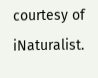courtesy of iNaturalist.